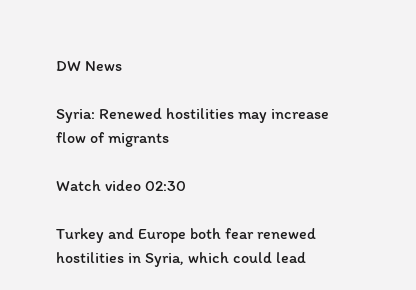DW News

Syria: Renewed hostilities may increase flow of migrants

Watch video 02:30

Turkey and Europe both fear renewed hostilities in Syria, which could lead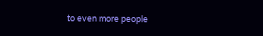to even more people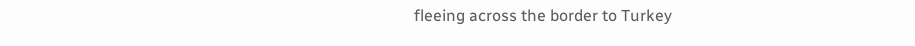fleeing across the border to Turkey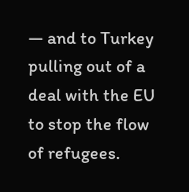— and to Turkey pulling out of a deal with the EU to stop the flow of refugees.